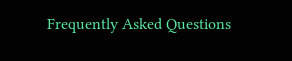Frequently Asked Questions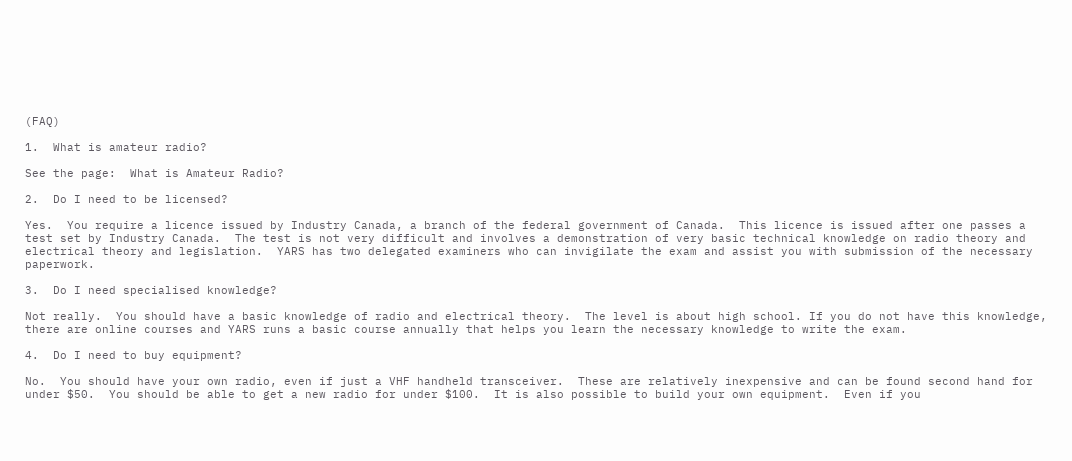(FAQ)

1.  What is amateur radio?

See the page:  What is Amateur Radio?

2.  Do I need to be licensed?

Yes.  You require a licence issued by Industry Canada, a branch of the federal government of Canada.  This licence is issued after one passes a test set by Industry Canada.  The test is not very difficult and involves a demonstration of very basic technical knowledge on radio theory and electrical theory and legislation.  YARS has two delegated examiners who can invigilate the exam and assist you with submission of the necessary paperwork.

3.  Do I need specialised knowledge?

Not really.  You should have a basic knowledge of radio and electrical theory.  The level is about high school. If you do not have this knowledge, there are online courses and YARS runs a basic course annually that helps you learn the necessary knowledge to write the exam.

4.  Do I need to buy equipment?

No.  You should have your own radio, even if just a VHF handheld transceiver.  These are relatively inexpensive and can be found second hand for under $50.  You should be able to get a new radio for under $100.  It is also possible to build your own equipment.  Even if you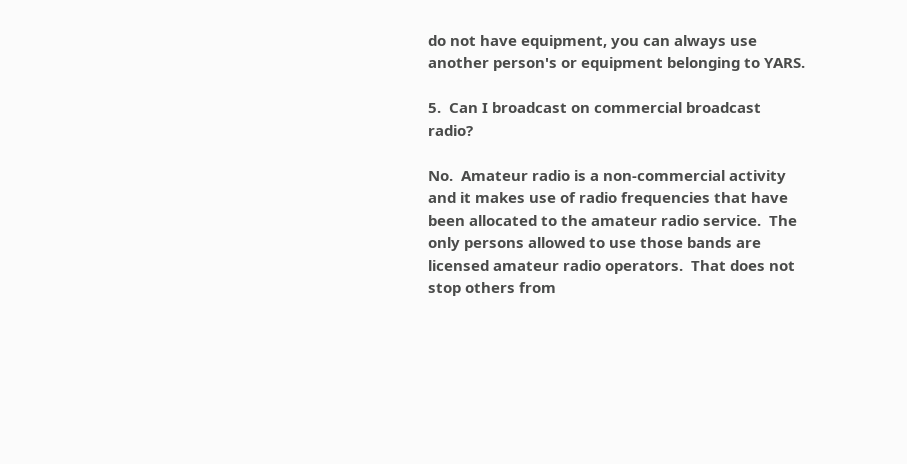do not have equipment, you can always use another person's or equipment belonging to YARS.

5.  Can I broadcast on commercial broadcast radio?

No.  Amateur radio is a non-commercial activity and it makes use of radio frequencies that have been allocated to the amateur radio service.  The only persons allowed to use those bands are licensed amateur radio operators.  That does not stop others from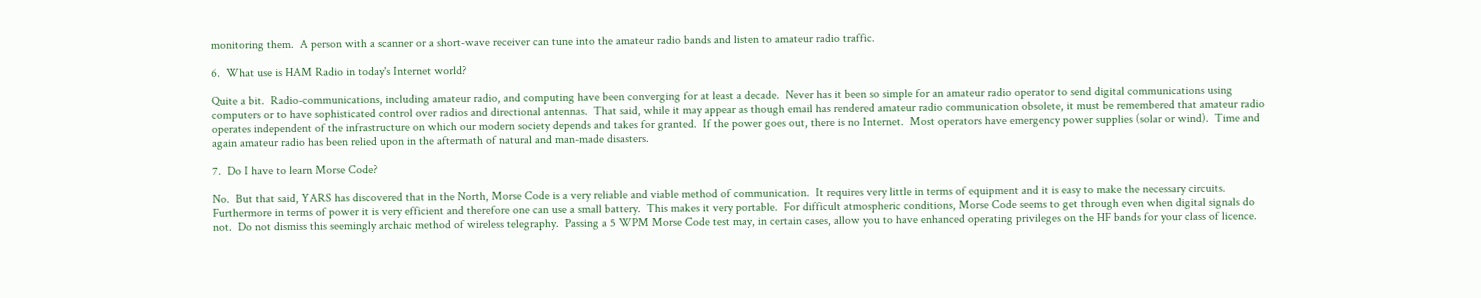monitoring them.  A person with a scanner or a short-wave receiver can tune into the amateur radio bands and listen to amateur radio traffic.

6.  What use is HAM Radio in today's Internet world?

Quite a bit.  Radio-communications, including amateur radio, and computing have been converging for at least a decade.  Never has it been so simple for an amateur radio operator to send digital communications using computers or to have sophisticated control over radios and directional antennas.  That said, while it may appear as though email has rendered amateur radio communication obsolete, it must be remembered that amateur radio operates independent of the infrastructure on which our modern society depends and takes for granted.  If the power goes out, there is no Internet.  Most operators have emergency power supplies (solar or wind).  Time and again amateur radio has been relied upon in the aftermath of natural and man-made disasters.

7.  Do I have to learn Morse Code?

No.  But that said, YARS has discovered that in the North, Morse Code is a very reliable and viable method of communication.  It requires very little in terms of equipment and it is easy to make the necessary circuits.  Furthermore in terms of power it is very efficient and therefore one can use a small battery.  This makes it very portable.  For difficult atmospheric conditions, Morse Code seems to get through even when digital signals do not.  Do not dismiss this seemingly archaic method of wireless telegraphy.  Passing a 5 WPM Morse Code test may, in certain cases, allow you to have enhanced operating privileges on the HF bands for your class of licence.